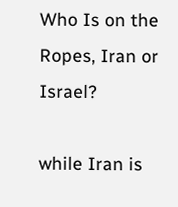Who Is on the Ropes, Iran or Israel?

while Iran is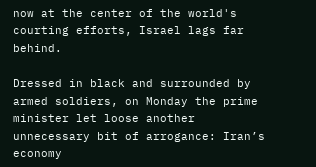now at the center of the world's courting efforts, Israel lags far behind.

Dressed in black and surrounded by armed soldiers, on Monday the prime minister let loose another unnecessary bit of arrogance: Iran’s economy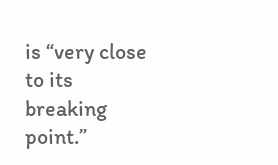is “very close to its breaking point.”